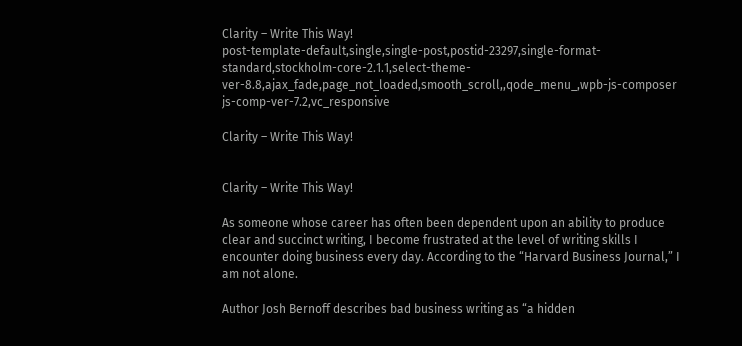Clarity – Write This Way!
post-template-default,single,single-post,postid-23297,single-format-standard,stockholm-core-2.1.1,select-theme-ver-8.8,ajax_fade,page_not_loaded,smooth_scroll,,qode_menu_,wpb-js-composer js-comp-ver-7.2,vc_responsive

Clarity – Write This Way!


Clarity – Write This Way!

As someone whose career has often been dependent upon an ability to produce clear and succinct writing, I become frustrated at the level of writing skills I encounter doing business every day. According to the “Harvard Business Journal,” I am not alone.

Author Josh Bernoff describes bad business writing as “a hidden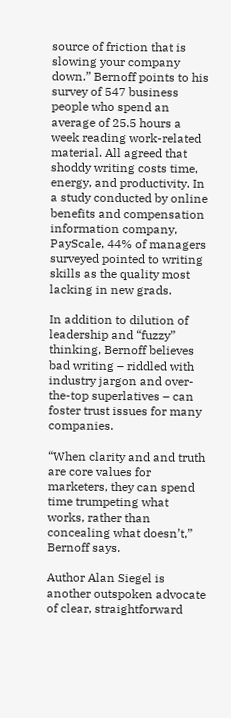source of friction that is slowing your company down.” Bernoff points to his survey of 547 business people who spend an average of 25.5 hours a week reading work-related material. All agreed that shoddy writing costs time, energy, and productivity. In a study conducted by online benefits and compensation information company, PayScale, 44% of managers surveyed pointed to writing skills as the quality most lacking in new grads.

In addition to dilution of leadership and “fuzzy” thinking, Bernoff believes bad writing – riddled with industry jargon and over-the-top superlatives – can foster trust issues for many companies.

“When clarity and and truth are core values for marketers, they can spend time trumpeting what works, rather than concealing what doesn’t,” Bernoff says.

Author Alan Siegel is another outspoken advocate of clear, straightforward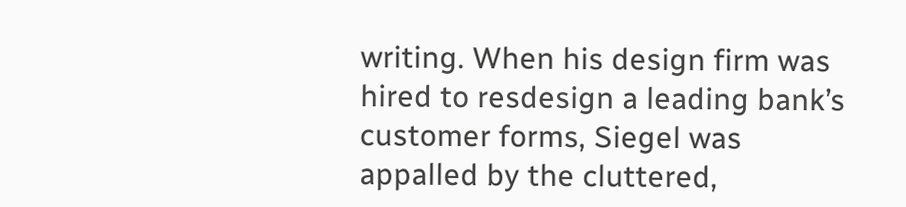writing. When his design firm was hired to resdesign a leading bank’s customer forms, Siegel was appalled by the cluttered,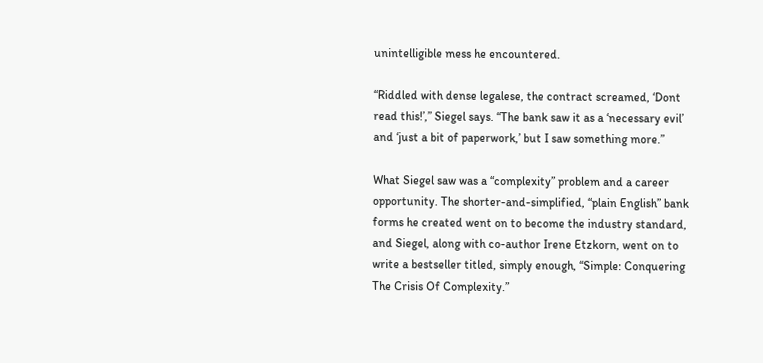unintelligible mess he encountered.

“Riddled with dense legalese, the contract screamed, ‘Dont read this!’,” Siegel says. “The bank saw it as a ‘necessary evil’ and ‘just a bit of paperwork,’ but I saw something more.”

What Siegel saw was a “complexity” problem and a career opportunity. The shorter-and-simplified, “plain English” bank forms he created went on to become the industry standard, and Siegel, along with co-author Irene Etzkorn, went on to write a bestseller titled, simply enough, “Simple: Conquering The Crisis Of Complexity.”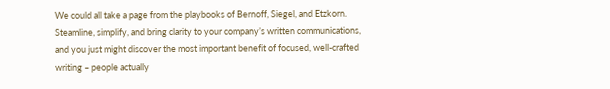We could all take a page from the playbooks of Bernoff, Siegel, and Etzkorn. Steamline, simplify, and bring clarity to your company’s written communications, and you just might discover the most important benefit of focused, well-crafted writing – people actually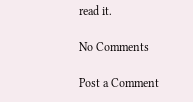read it.

No Comments

Post a Comment